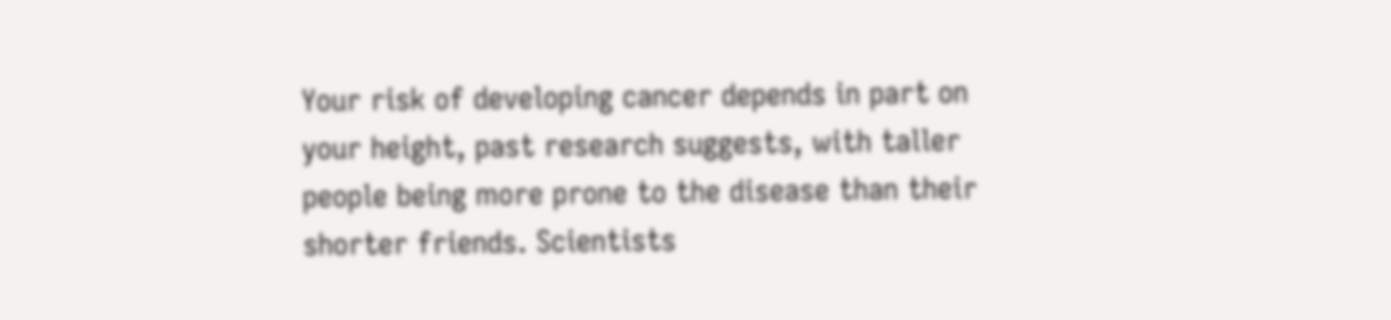Your risk of developing cancer depends in part on your height, past research suggests, with taller people being more prone to the disease than their shorter friends. Scientists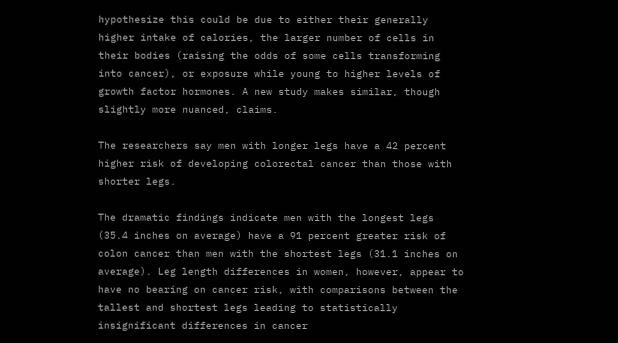hypothesize this could be due to either their generally higher intake of calories, the larger number of cells in their bodies (raising the odds of some cells transforming into cancer), or exposure while young to higher levels of growth factor hormones. A new study makes similar, though slightly more nuanced, claims.

The researchers say men with longer legs have a 42 percent higher risk of developing colorectal cancer than those with shorter legs.

The dramatic findings indicate men with the longest legs (35.4 inches on average) have a 91 percent greater risk of colon cancer than men with the shortest legs (31.1 inches on average). Leg length differences in women, however, appear to have no bearing on cancer risk, with comparisons between the tallest and shortest legs leading to statistically insignificant differences in cancer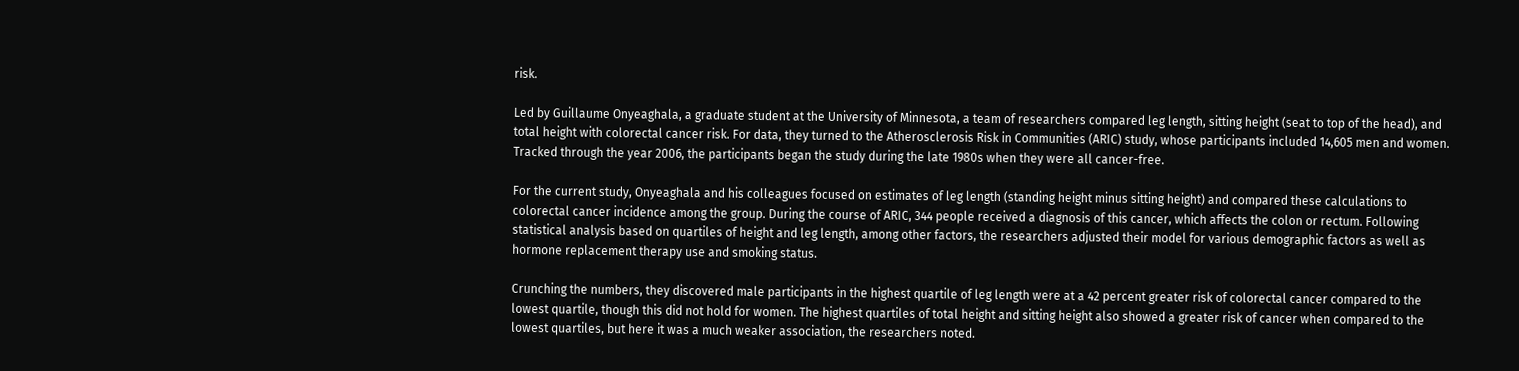risk.

Led by Guillaume Onyeaghala, a graduate student at the University of Minnesota, a team of researchers compared leg length, sitting height (seat to top of the head), and total height with colorectal cancer risk. For data, they turned to the Atherosclerosis Risk in Communities (ARIC) study, whose participants included 14,605 men and women. Tracked through the year 2006, the participants began the study during the late 1980s when they were all cancer-free.

For the current study, Onyeaghala and his colleagues focused on estimates of leg length (standing height minus sitting height) and compared these calculations to colorectal cancer incidence among the group. During the course of ARIC, 344 people received a diagnosis of this cancer, which affects the colon or rectum. Following statistical analysis based on quartiles of height and leg length, among other factors, the researchers adjusted their model for various demographic factors as well as hormone replacement therapy use and smoking status.

Crunching the numbers, they discovered male participants in the highest quartile of leg length were at a 42 percent greater risk of colorectal cancer compared to the lowest quartile, though this did not hold for women. The highest quartiles of total height and sitting height also showed a greater risk of cancer when compared to the lowest quartiles, but here it was a much weaker association, the researchers noted.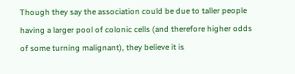Though they say the association could be due to taller people having a larger pool of colonic cells (and therefore higher odds of some turning malignant), they believe it is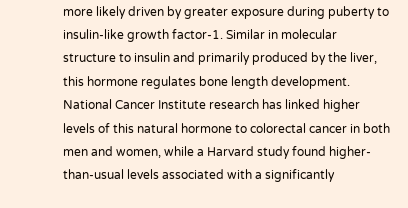more likely driven by greater exposure during puberty to insulin-like growth factor-1. Similar in molecular structure to insulin and primarily produced by the liver, this hormone regulates bone length development. National Cancer Institute research has linked higher levels of this natural hormone to colorectal cancer in both men and women, while a Harvard study found higher-than-usual levels associated with a significantly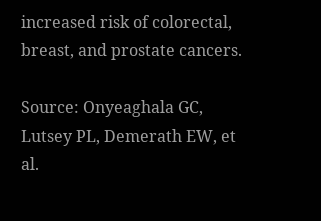increased risk of colorectal, breast, and prostate cancers.

Source: Onyeaghala GC, Lutsey PL, Demerath EW, et al.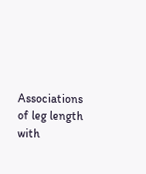Associations of leg length with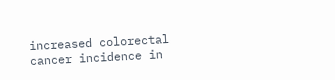increased colorectal cancer incidence in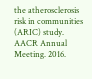the atherosclerosis risk in communities (ARIC) study. AACR Annual Meeting. 2016.